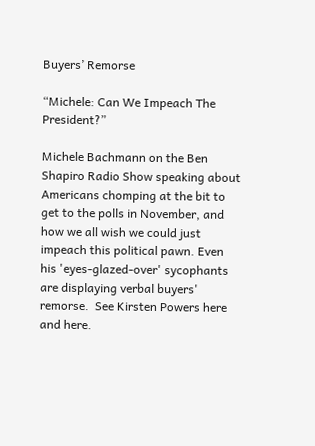Buyers’ Remorse

“Michele: Can We Impeach The President?”

Michele Bachmann on the Ben Shapiro Radio Show speaking about Americans chomping at the bit to get to the polls in November, and how we all wish we could just impeach this political pawn. Even his 'eyes-glazed-over' sycophants are displaying verbal buyers' remorse.  See Kirsten Powers here and here.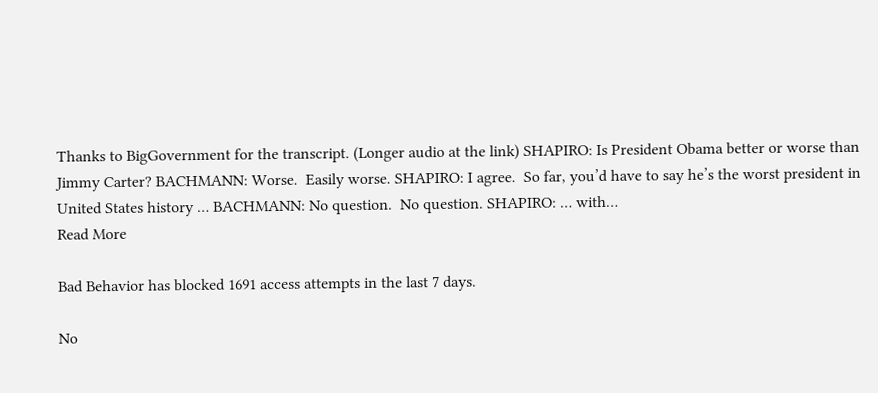Thanks to BigGovernment for the transcript. (Longer audio at the link) SHAPIRO: Is President Obama better or worse than Jimmy Carter? BACHMANN: Worse.  Easily worse. SHAPIRO: I agree.  So far, you’d have to say he’s the worst president in United States history … BACHMANN: No question.  No question. SHAPIRO: … with…
Read More

Bad Behavior has blocked 1691 access attempts in the last 7 days.

No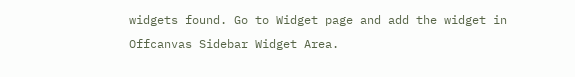widgets found. Go to Widget page and add the widget in Offcanvas Sidebar Widget Area.